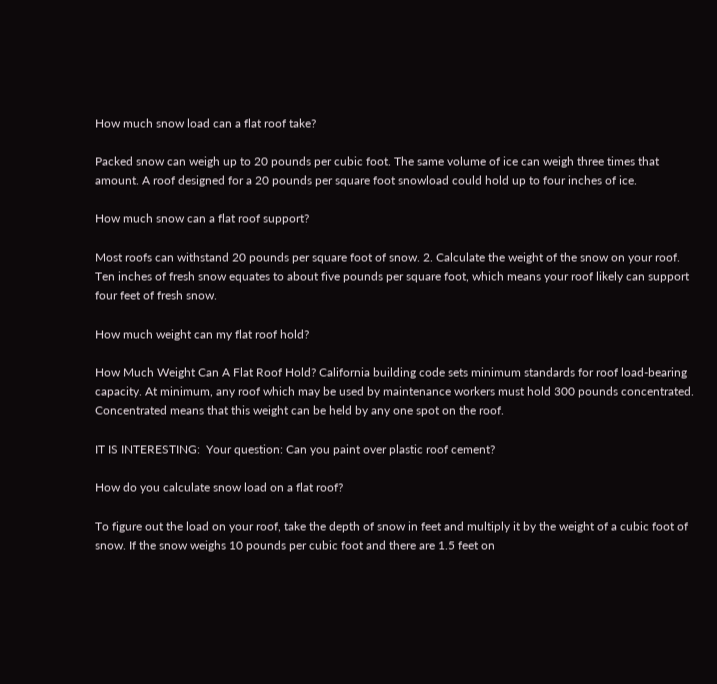How much snow load can a flat roof take?

Packed snow can weigh up to 20 pounds per cubic foot. The same volume of ice can weigh three times that amount. A roof designed for a 20 pounds per square foot snowload could hold up to four inches of ice.

How much snow can a flat roof support?

Most roofs can withstand 20 pounds per square foot of snow. 2. Calculate the weight of the snow on your roof. Ten inches of fresh snow equates to about five pounds per square foot, which means your roof likely can support four feet of fresh snow.

How much weight can my flat roof hold?

How Much Weight Can A Flat Roof Hold? California building code sets minimum standards for roof load-bearing capacity. At minimum, any roof which may be used by maintenance workers must hold 300 pounds concentrated. Concentrated means that this weight can be held by any one spot on the roof.

IT IS INTERESTING:  Your question: Can you paint over plastic roof cement?

How do you calculate snow load on a flat roof?

To figure out the load on your roof, take the depth of snow in feet and multiply it by the weight of a cubic foot of snow. If the snow weighs 10 pounds per cubic foot and there are 1.5 feet on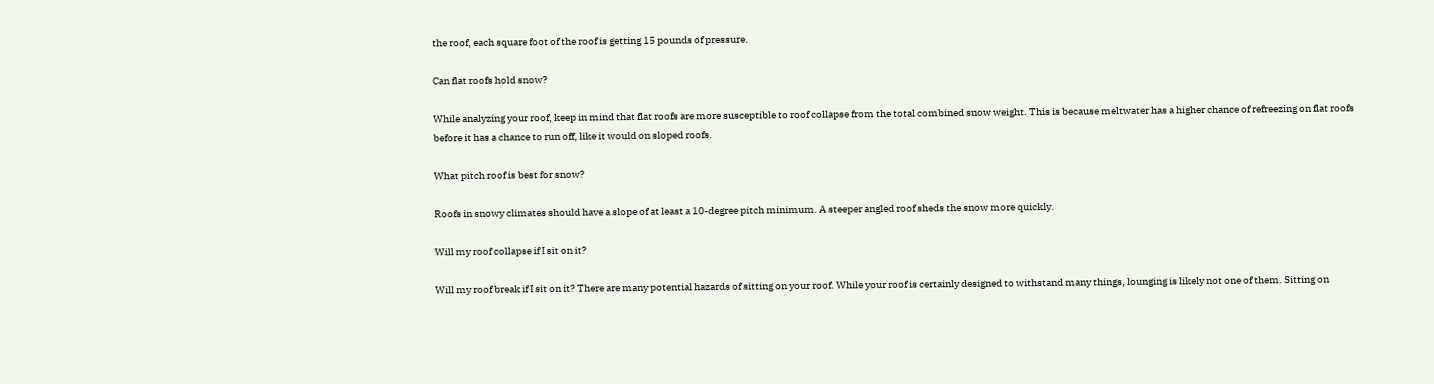the roof, each square foot of the roof is getting 15 pounds of pressure.

Can flat roofs hold snow?

While analyzing your roof, keep in mind that flat roofs are more susceptible to roof collapse from the total combined snow weight. This is because meltwater has a higher chance of refreezing on flat roofs before it has a chance to run off, like it would on sloped roofs.

What pitch roof is best for snow?

Roofs in snowy climates should have a slope of at least a 10-degree pitch minimum. A steeper angled roof sheds the snow more quickly.

Will my roof collapse if I sit on it?

Will my roof break if I sit on it? There are many potential hazards of sitting on your roof. While your roof is certainly designed to withstand many things, lounging is likely not one of them. Sitting on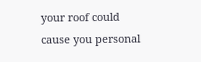your roof could cause you personal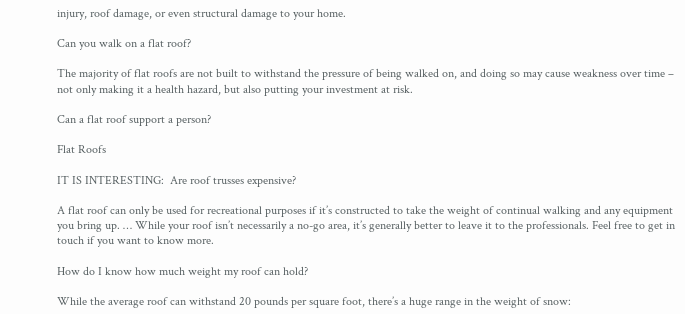injury, roof damage, or even structural damage to your home.

Can you walk on a flat roof?

The majority of flat roofs are not built to withstand the pressure of being walked on, and doing so may cause weakness over time – not only making it a health hazard, but also putting your investment at risk.

Can a flat roof support a person?

Flat Roofs

IT IS INTERESTING:  Are roof trusses expensive?

A flat roof can only be used for recreational purposes if it’s constructed to take the weight of continual walking and any equipment you bring up. … While your roof isn’t necessarily a no-go area, it’s generally better to leave it to the professionals. Feel free to get in touch if you want to know more.

How do I know how much weight my roof can hold?

While the average roof can withstand 20 pounds per square foot, there’s a huge range in the weight of snow: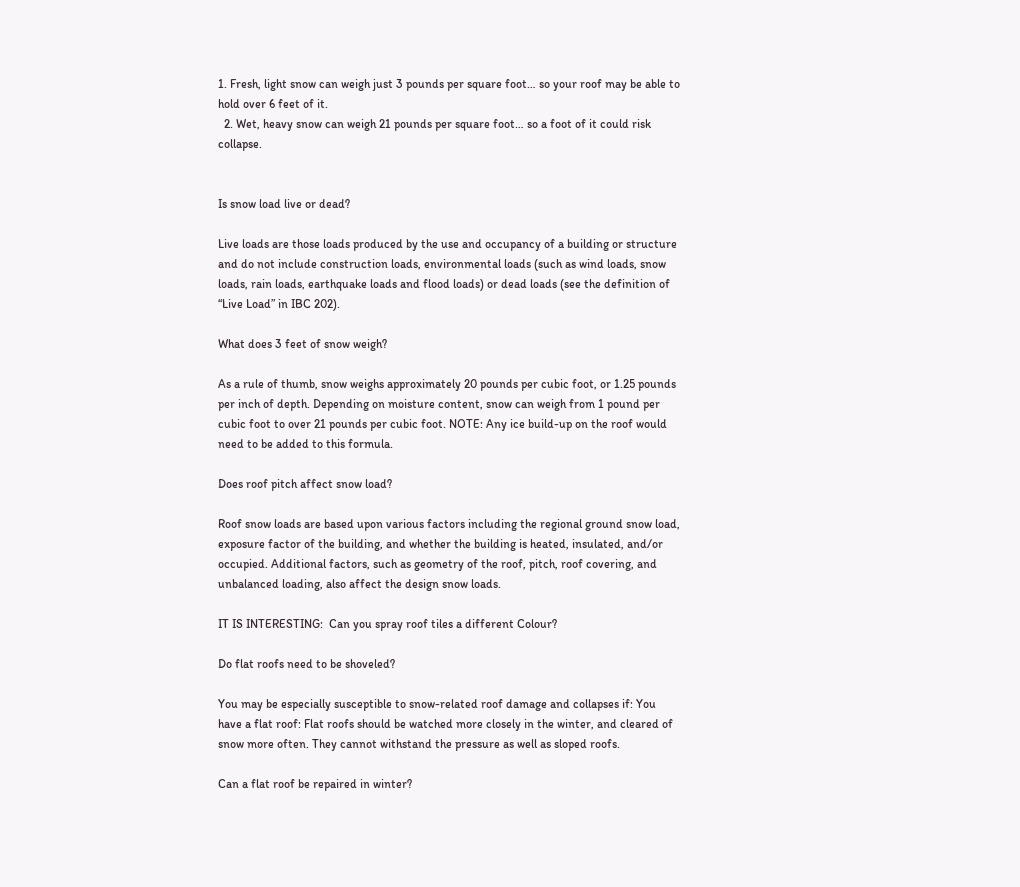1. Fresh, light snow can weigh just 3 pounds per square foot… so your roof may be able to hold over 6 feet of it.
  2. Wet, heavy snow can weigh 21 pounds per square foot… so a foot of it could risk collapse.


Is snow load live or dead?

Live loads are those loads produced by the use and occupancy of a building or structure and do not include construction loads, environmental loads (such as wind loads, snow loads, rain loads, earthquake loads and flood loads) or dead loads (see the definition of “Live Load” in IBC 202).

What does 3 feet of snow weigh?

As a rule of thumb, snow weighs approximately 20 pounds per cubic foot, or 1.25 pounds per inch of depth. Depending on moisture content, snow can weigh from 1 pound per cubic foot to over 21 pounds per cubic foot. NOTE: Any ice build-up on the roof would need to be added to this formula.

Does roof pitch affect snow load?

Roof snow loads are based upon various factors including the regional ground snow load, exposure factor of the building, and whether the building is heated, insulated, and/or occupied. Additional factors, such as geometry of the roof, pitch, roof covering, and unbalanced loading, also affect the design snow loads.

IT IS INTERESTING:  Can you spray roof tiles a different Colour?

Do flat roofs need to be shoveled?

You may be especially susceptible to snow-related roof damage and collapses if: You have a flat roof: Flat roofs should be watched more closely in the winter, and cleared of snow more often. They cannot withstand the pressure as well as sloped roofs.

Can a flat roof be repaired in winter?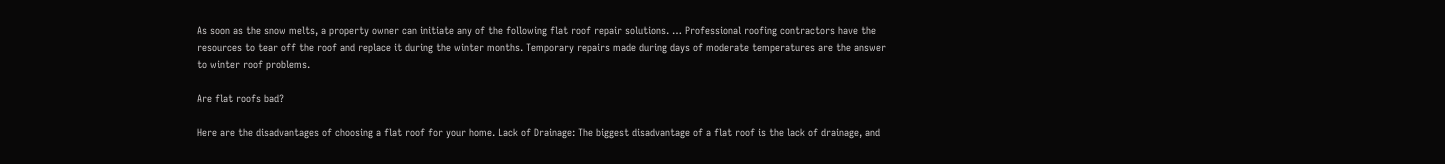As soon as the snow melts, a property owner can initiate any of the following flat roof repair solutions. … Professional roofing contractors have the resources to tear off the roof and replace it during the winter months. Temporary repairs made during days of moderate temperatures are the answer to winter roof problems.

Are flat roofs bad?

Here are the disadvantages of choosing a flat roof for your home. Lack of Drainage: The biggest disadvantage of a flat roof is the lack of drainage, and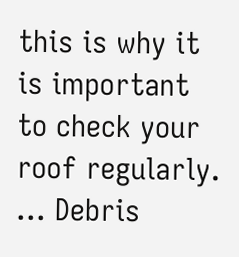this is why it is important to check your roof regularly. … Debris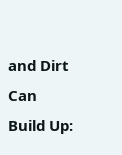and Dirt Can Build Up: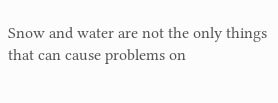Snow and water are not the only things that can cause problems on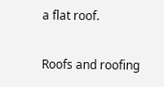a flat roof.

Roofs and roofing